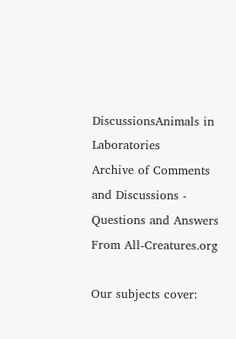DiscussionsAnimals in Laboratories
Archive of Comments and Discussions - Questions and Answers From All-Creatures.org

Our subjects cover: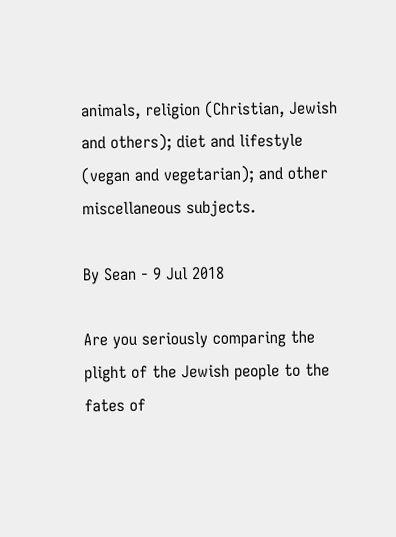animals, religion (Christian, Jewish and others); diet and lifestyle (vegan and vegetarian); and other miscellaneous subjects.

By Sean - 9 Jul 2018

Are you seriously comparing the plight of the Jewish people to the fates of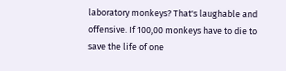laboratory monkeys? That's laughable and offensive. If 100,00 monkeys have to die to save the life of one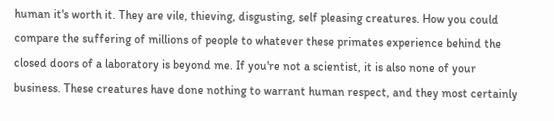human it's worth it. They are vile, thieving, disgusting, self pleasing creatures. How you could compare the suffering of millions of people to whatever these primates experience behind the closed doors of a laboratory is beyond me. If you're not a scientist, it is also none of your business. These creatures have done nothing to warrant human respect, and they most certainly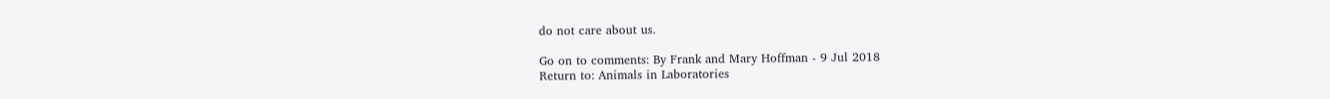do not care about us.

Go on to comments: By Frank and Mary Hoffman - 9 Jul 2018
Return to: Animals in Laboratories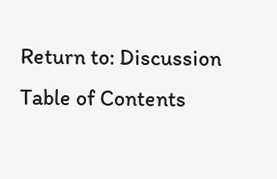Return to: Discussion Table of Contents